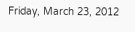Friday, March 23, 2012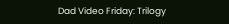Dad Video Friday: Trilogy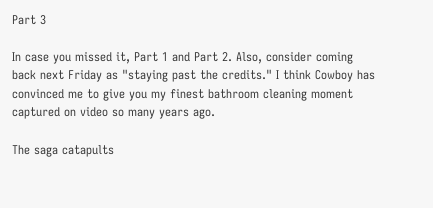Part 3

In case you missed it, Part 1 and Part 2. Also, consider coming back next Friday as "staying past the credits." I think Cowboy has convinced me to give you my finest bathroom cleaning moment captured on video so many years ago.

The saga catapults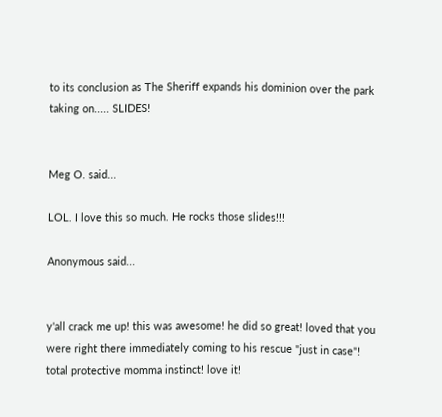to its conclusion as The Sheriff expands his dominion over the park taking on..... SLIDES!


Meg O. said...

LOL. I love this so much. He rocks those slides!!!

Anonymous said...


y'all crack me up! this was awesome! he did so great! loved that you were right there immediately coming to his rescue "just in case"! total protective momma instinct! love it!